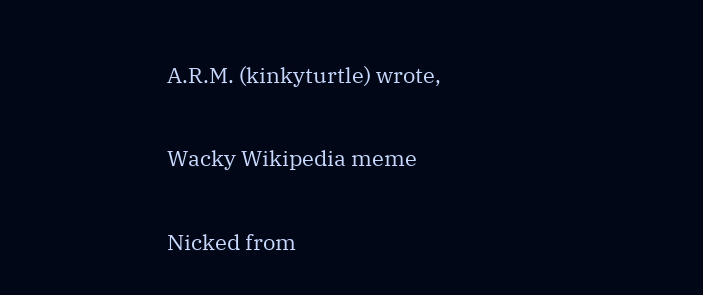A.R.M. (kinkyturtle) wrote,

Wacky Wikipedia meme

Nicked from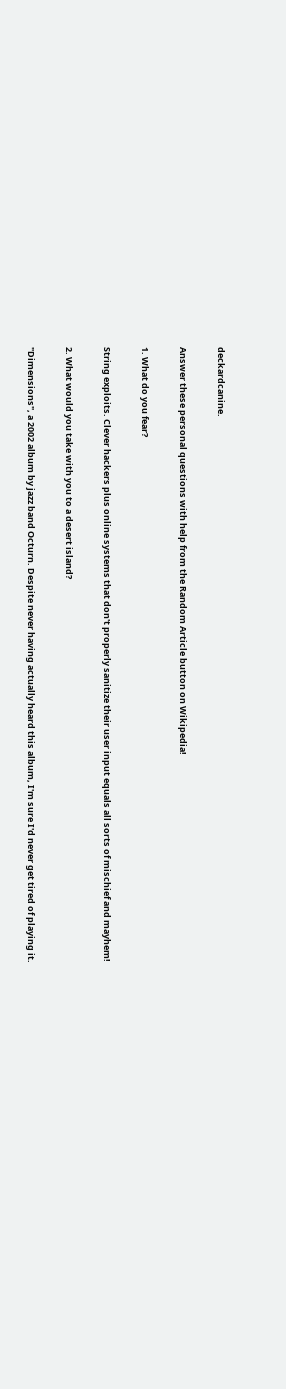deckardcanine.

Answer these personal questions with help from the Random Article button on Wikipedia!

1. What do you fear?

String exploits. Clever hackers plus online systems that don't properly sanitize their user input equals all sorts of mischief and mayhem!

2. What would you take with you to a desert island?

"Dimensions", a 2002 album by jazz band Octurn. Despite never having actually heard this album, I'm sure I'd never get tired of playing it.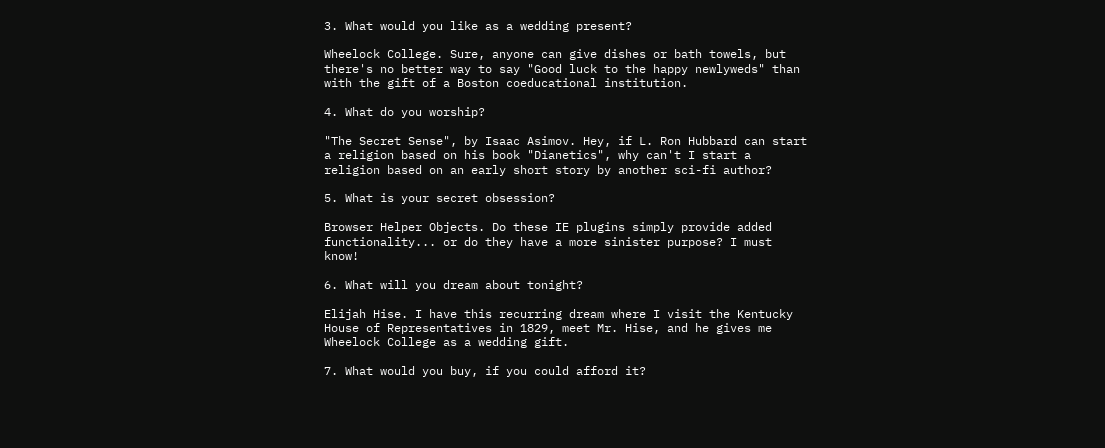3. What would you like as a wedding present?

Wheelock College. Sure, anyone can give dishes or bath towels, but there's no better way to say "Good luck to the happy newlyweds" than with the gift of a Boston coeducational institution.

4. What do you worship?

"The Secret Sense", by Isaac Asimov. Hey, if L. Ron Hubbard can start a religion based on his book "Dianetics", why can't I start a religion based on an early short story by another sci-fi author?

5. What is your secret obsession?

Browser Helper Objects. Do these IE plugins simply provide added functionality... or do they have a more sinister purpose? I must know!

6. What will you dream about tonight?

Elijah Hise. I have this recurring dream where I visit the Kentucky House of Representatives in 1829, meet Mr. Hise, and he gives me Wheelock College as a wedding gift.

7. What would you buy, if you could afford it?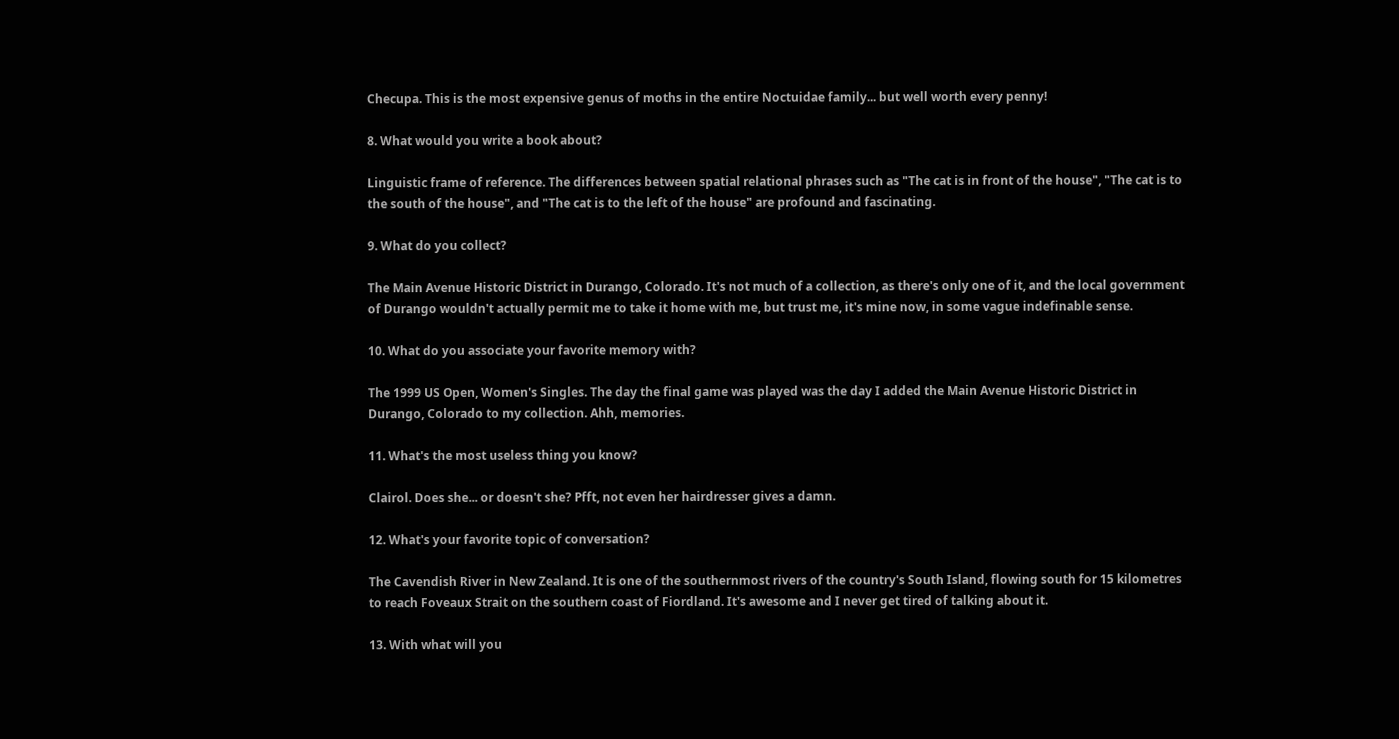Checupa. This is the most expensive genus of moths in the entire Noctuidae family... but well worth every penny!

8. What would you write a book about?

Linguistic frame of reference. The differences between spatial relational phrases such as "The cat is in front of the house", "The cat is to the south of the house", and "The cat is to the left of the house" are profound and fascinating.

9. What do you collect?

The Main Avenue Historic District in Durango, Colorado. It's not much of a collection, as there's only one of it, and the local government of Durango wouldn't actually permit me to take it home with me, but trust me, it's mine now, in some vague indefinable sense.

10. What do you associate your favorite memory with?

The 1999 US Open, Women's Singles. The day the final game was played was the day I added the Main Avenue Historic District in Durango, Colorado to my collection. Ahh, memories.

11. What's the most useless thing you know?

Clairol. Does she... or doesn't she? Pfft, not even her hairdresser gives a damn.

12. What's your favorite topic of conversation?

The Cavendish River in New Zealand. It is one of the southernmost rivers of the country's South Island, flowing south for 15 kilometres to reach Foveaux Strait on the southern coast of Fiordland. It's awesome and I never get tired of talking about it.

13. With what will you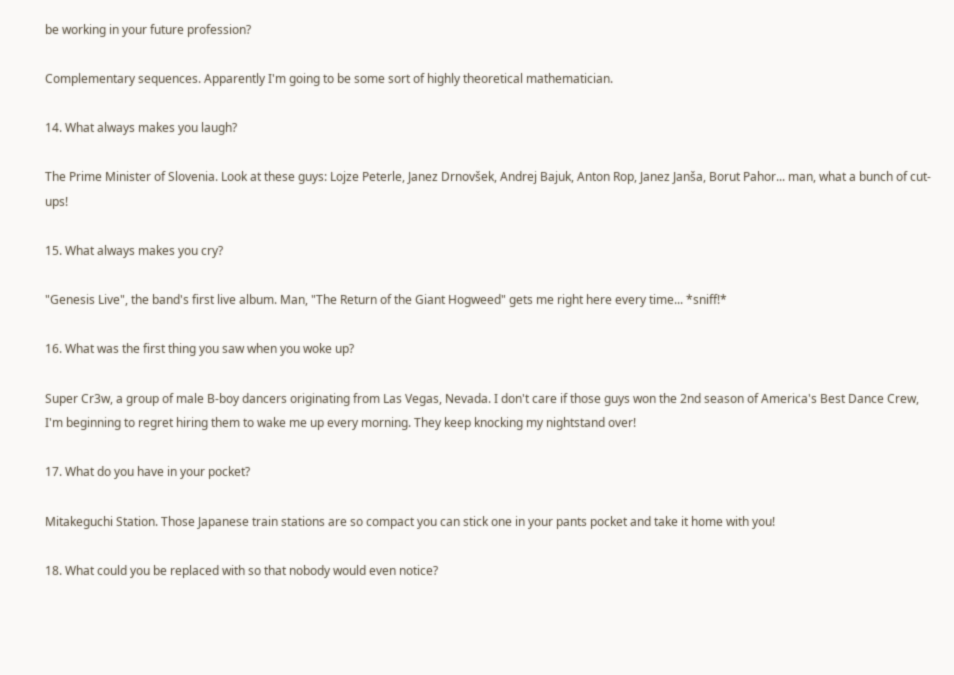be working in your future profession?

Complementary sequences. Apparently I'm going to be some sort of highly theoretical mathematician.

14. What always makes you laugh?

The Prime Minister of Slovenia. Look at these guys: Lojze Peterle, Janez Drnovšek, Andrej Bajuk, Anton Rop, Janez Janša, Borut Pahor... man, what a bunch of cut-ups!

15. What always makes you cry?

"Genesis Live", the band's first live album. Man, "The Return of the Giant Hogweed" gets me right here every time... *sniff!*

16. What was the first thing you saw when you woke up?

Super Cr3w, a group of male B-boy dancers originating from Las Vegas, Nevada. I don't care if those guys won the 2nd season of America's Best Dance Crew, I'm beginning to regret hiring them to wake me up every morning. They keep knocking my nightstand over!

17. What do you have in your pocket?

Mitakeguchi Station. Those Japanese train stations are so compact you can stick one in your pants pocket and take it home with you!

18. What could you be replaced with so that nobody would even notice?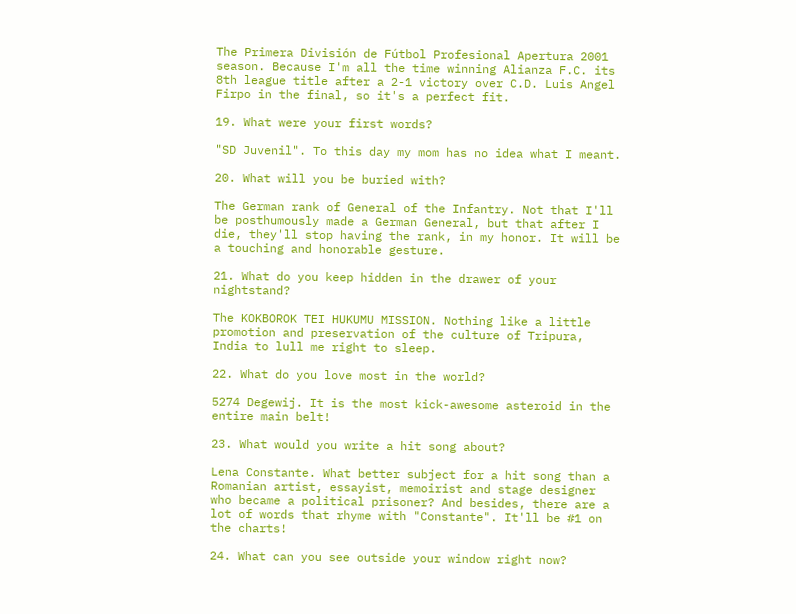The Primera División de Fútbol Profesional Apertura 2001 season. Because I'm all the time winning Alianza F.C. its 8th league title after a 2-1 victory over C.D. Luis Angel Firpo in the final, so it's a perfect fit.

19. What were your first words?

"SD Juvenil". To this day my mom has no idea what I meant.

20. What will you be buried with?

The German rank of General of the Infantry. Not that I'll be posthumously made a German General, but that after I die, they'll stop having the rank, in my honor. It will be a touching and honorable gesture.

21. What do you keep hidden in the drawer of your nightstand?

The KOKBOROK TEI HUKUMU MISSION. Nothing like a little promotion and preservation of the culture of Tripura, India to lull me right to sleep.

22. What do you love most in the world?

5274 Degewij. It is the most kick-awesome asteroid in the entire main belt!

23. What would you write a hit song about?

Lena Constante. What better subject for a hit song than a Romanian artist, essayist, memoirist and stage designer who became a political prisoner? And besides, there are a lot of words that rhyme with "Constante". It'll be #1 on the charts!

24. What can you see outside your window right now?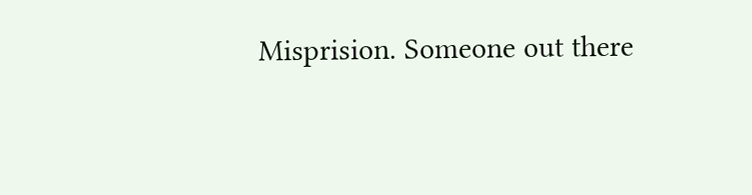Misprision. Someone out there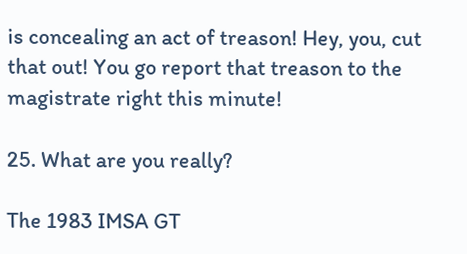is concealing an act of treason! Hey, you, cut that out! You go report that treason to the magistrate right this minute!

25. What are you really?

The 1983 IMSA GT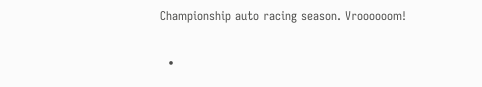Championship auto racing season. Vroooooom!

  •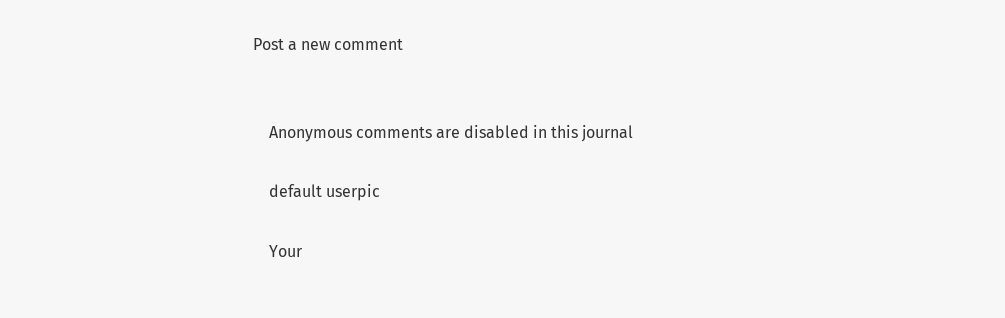Post a new comment


    Anonymous comments are disabled in this journal

    default userpic

    Your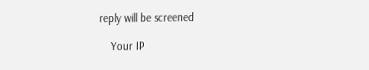reply will be screened

    Your IP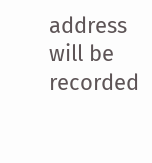address will be recorded